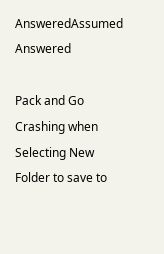AnsweredAssumed Answered

Pack and Go Crashing when Selecting New Folder to save to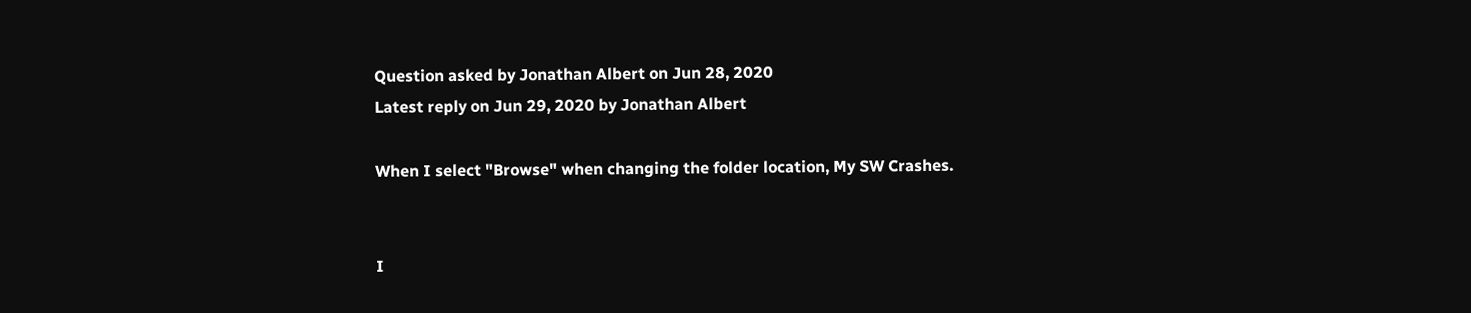Question asked by Jonathan Albert on Jun 28, 2020
Latest reply on Jun 29, 2020 by Jonathan Albert

When I select "Browse" when changing the folder location, My SW Crashes.


I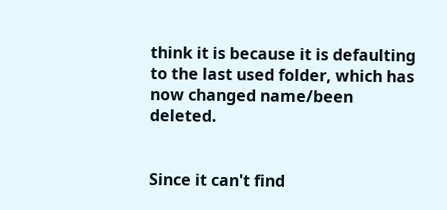think it is because it is defaulting to the last used folder, which has now changed name/been deleted.


Since it can't find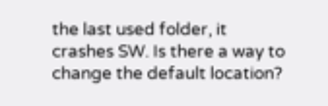the last used folder, it crashes SW. Is there a way to change the default location?